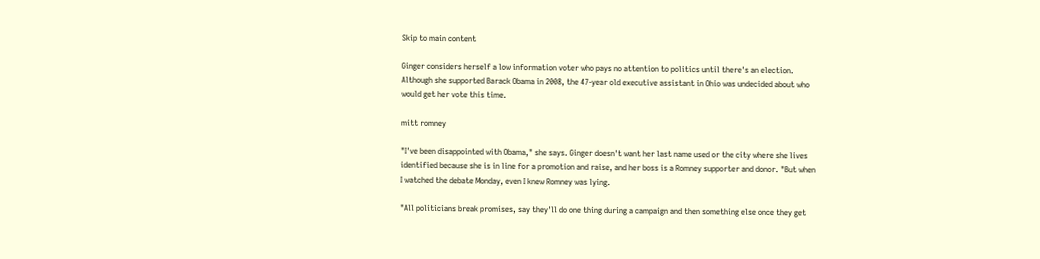Skip to main content

Ginger considers herself a low information voter who pays no attention to politics until there's an election. Although she supported Barack Obama in 2008, the 47-year old executive assistant in Ohio was undecided about who would get her vote this time.

mitt romney

"I've been disappointed with Obama," she says. Ginger doesn't want her last name used or the city where she lives identified because she is in line for a promotion and raise, and her boss is a Romney supporter and donor. "But when I watched the debate Monday, even I knew Romney was lying.

"All politicians break promises, say they'll do one thing during a campaign and then something else once they get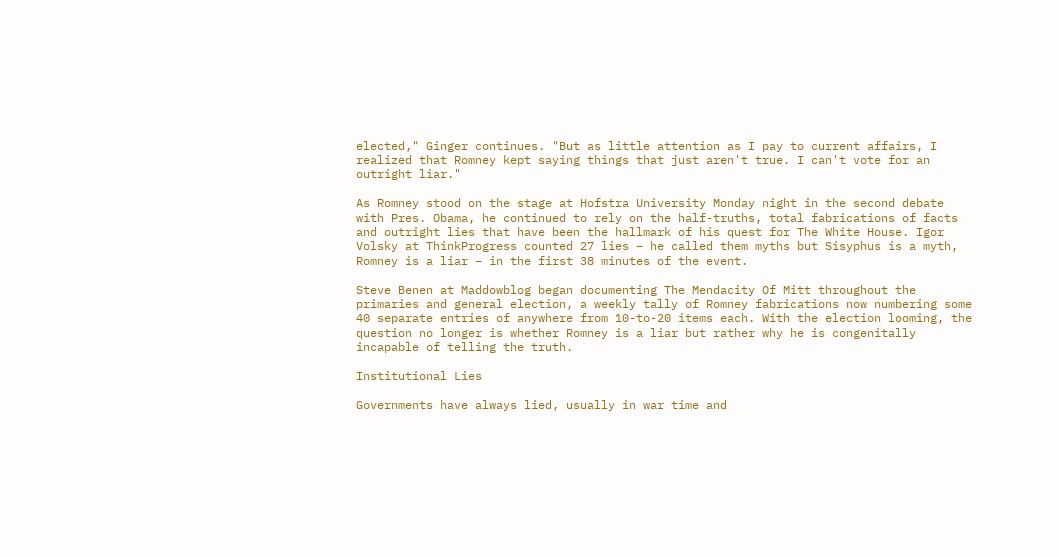elected," Ginger continues. "But as little attention as I pay to current affairs, I realized that Romney kept saying things that just aren't true. I can't vote for an outright liar."

As Romney stood on the stage at Hofstra University Monday night in the second debate with Pres. Obama, he continued to rely on the half-truths, total fabrications of facts and outright lies that have been the hallmark of his quest for The White House. Igor Volsky at ThinkProgress counted 27 lies – he called them myths but Sisyphus is a myth, Romney is a liar – in the first 38 minutes of the event.

Steve Benen at Maddowblog began documenting The Mendacity Of Mitt throughout the primaries and general election, a weekly tally of Romney fabrications now numbering some 40 separate entries of anywhere from 10-to-20 items each. With the election looming, the question no longer is whether Romney is a liar but rather why he is congenitally incapable of telling the truth.

Institutional Lies

Governments have always lied, usually in war time and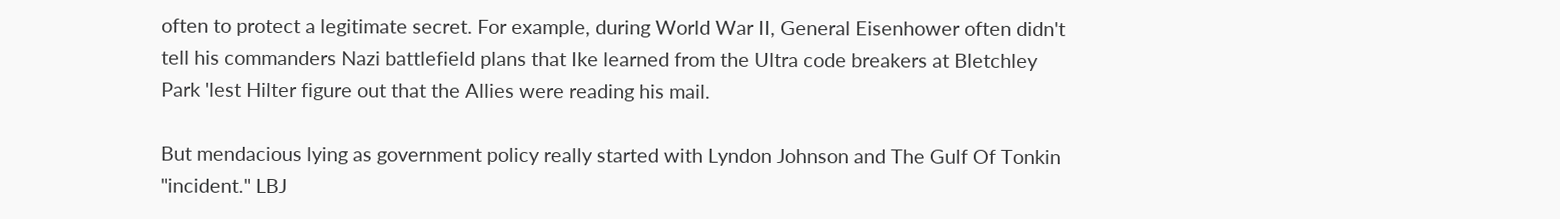often to protect a legitimate secret. For example, during World War II, General Eisenhower often didn't tell his commanders Nazi battlefield plans that Ike learned from the Ultra code breakers at Bletchley Park 'lest Hilter figure out that the Allies were reading his mail.

But mendacious lying as government policy really started with Lyndon Johnson and The Gulf Of Tonkin "incident." LBJ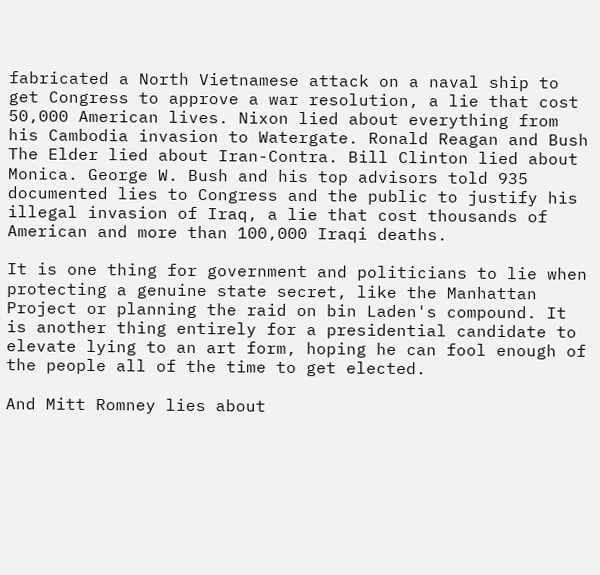fabricated a North Vietnamese attack on a naval ship to get Congress to approve a war resolution, a lie that cost 50,000 American lives. Nixon lied about everything from his Cambodia invasion to Watergate. Ronald Reagan and Bush The Elder lied about Iran-Contra. Bill Clinton lied about Monica. George W. Bush and his top advisors told 935 documented lies to Congress and the public to justify his illegal invasion of Iraq, a lie that cost thousands of American and more than 100,000 Iraqi deaths.

It is one thing for government and politicians to lie when protecting a genuine state secret, like the Manhattan Project or planning the raid on bin Laden's compound. It is another thing entirely for a presidential candidate to elevate lying to an art form, hoping he can fool enough of the people all of the time to get elected.

And Mitt Romney lies about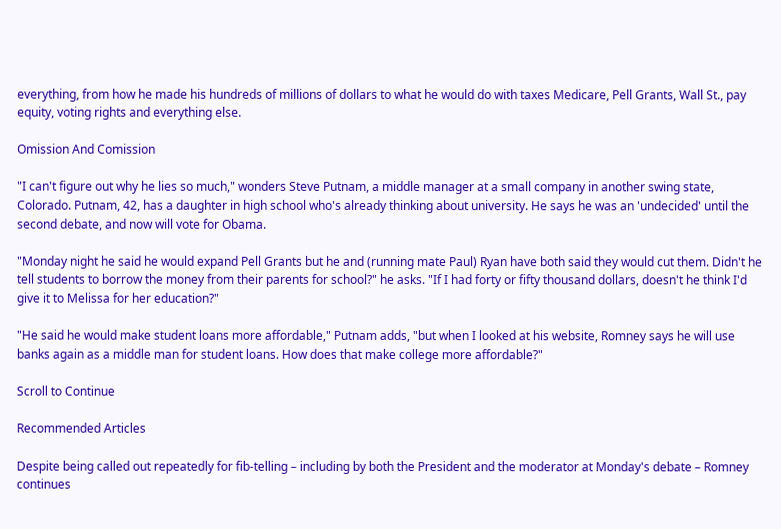everything, from how he made his hundreds of millions of dollars to what he would do with taxes Medicare, Pell Grants, Wall St., pay equity, voting rights and everything else.

Omission And Comission

"I can't figure out why he lies so much," wonders Steve Putnam, a middle manager at a small company in another swing state, Colorado. Putnam, 42, has a daughter in high school who's already thinking about university. He says he was an 'undecided' until the second debate, and now will vote for Obama.

"Monday night he said he would expand Pell Grants but he and (running mate Paul) Ryan have both said they would cut them. Didn't he tell students to borrow the money from their parents for school?" he asks. "If I had forty or fifty thousand dollars, doesn't he think I'd give it to Melissa for her education?"

"He said he would make student loans more affordable," Putnam adds, "but when I looked at his website, Romney says he will use banks again as a middle man for student loans. How does that make college more affordable?"

Scroll to Continue

Recommended Articles

Despite being called out repeatedly for fib-telling – including by both the President and the moderator at Monday's debate – Romney continues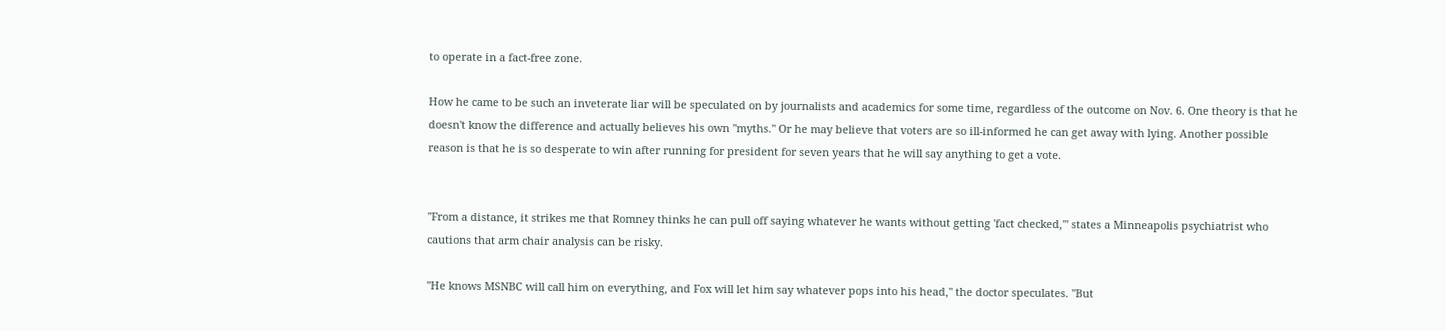to operate in a fact-free zone.

How he came to be such an inveterate liar will be speculated on by journalists and academics for some time, regardless of the outcome on Nov. 6. One theory is that he doesn't know the difference and actually believes his own "myths." Or he may believe that voters are so ill-informed he can get away with lying. Another possible reason is that he is so desperate to win after running for president for seven years that he will say anything to get a vote.


"From a distance, it strikes me that Romney thinks he can pull off saying whatever he wants without getting 'fact checked,'" states a Minneapolis psychiatrist who cautions that arm chair analysis can be risky.

"He knows MSNBC will call him on everything, and Fox will let him say whatever pops into his head," the doctor speculates. "But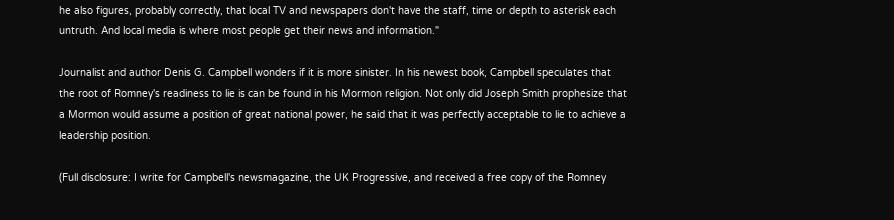he also figures, probably correctly, that local TV and newspapers don't have the staff, time or depth to asterisk each untruth. And local media is where most people get their news and information."

Journalist and author Denis G. Campbell wonders if it is more sinister. In his newest book, Campbell speculates that the root of Romney's readiness to lie is can be found in his Mormon religion. Not only did Joseph Smith prophesize that a Mormon would assume a position of great national power, he said that it was perfectly acceptable to lie to achieve a leadership position.

(Full disclosure: I write for Campbell's newsmagazine, the UK Progressive, and received a free copy of the Romney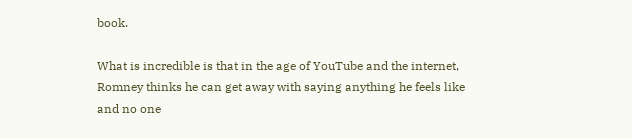book.

What is incredible is that in the age of YouTube and the internet, Romney thinks he can get away with saying anything he feels like and no one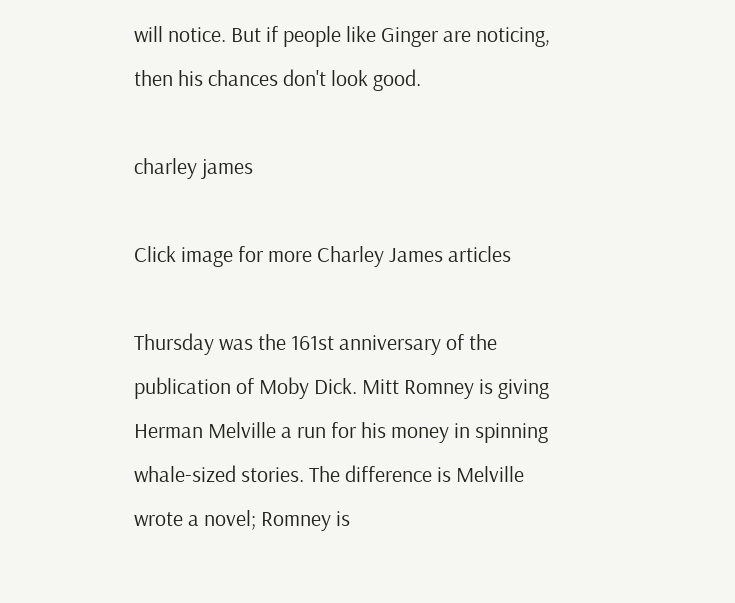will notice. But if people like Ginger are noticing, then his chances don't look good.

charley james

Click image for more Charley James articles

Thursday was the 161st anniversary of the publication of Moby Dick. Mitt Romney is giving Herman Melville a run for his money in spinning whale-sized stories. The difference is Melville wrote a novel; Romney is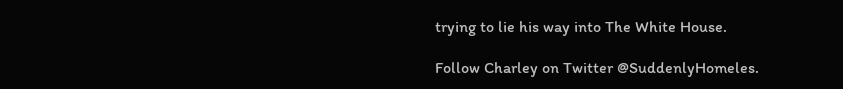trying to lie his way into The White House.

Follow Charley on Twitter @SuddenlyHomeles.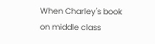When Charley's book on middle class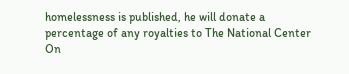homelessness is published, he will donate a percentage of any royalties to The National Center On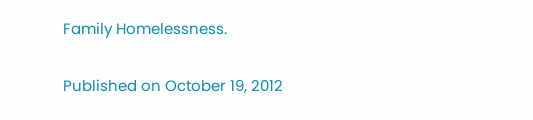Family Homelessness.

Published on October 19, 2012